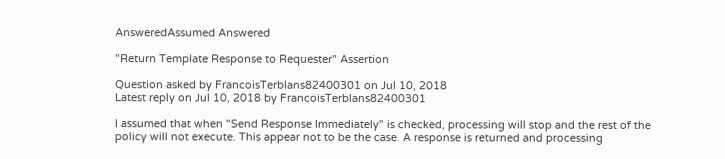AnsweredAssumed Answered

"Return Template Response to Requester" Assertion

Question asked by FrancoisTerblans82400301 on Jul 10, 2018
Latest reply on Jul 10, 2018 by FrancoisTerblans82400301

I assumed that when "Send Response Immediately" is checked, processing will stop and the rest of the policy will not execute. This appear not to be the case. A response is returned and processing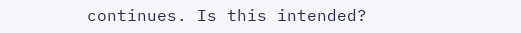continues. Is this intended?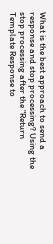What is the best approach to send a response and stop processing? Using the stop processing after the "Return Template Response to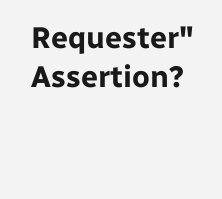Requester" Assertion?